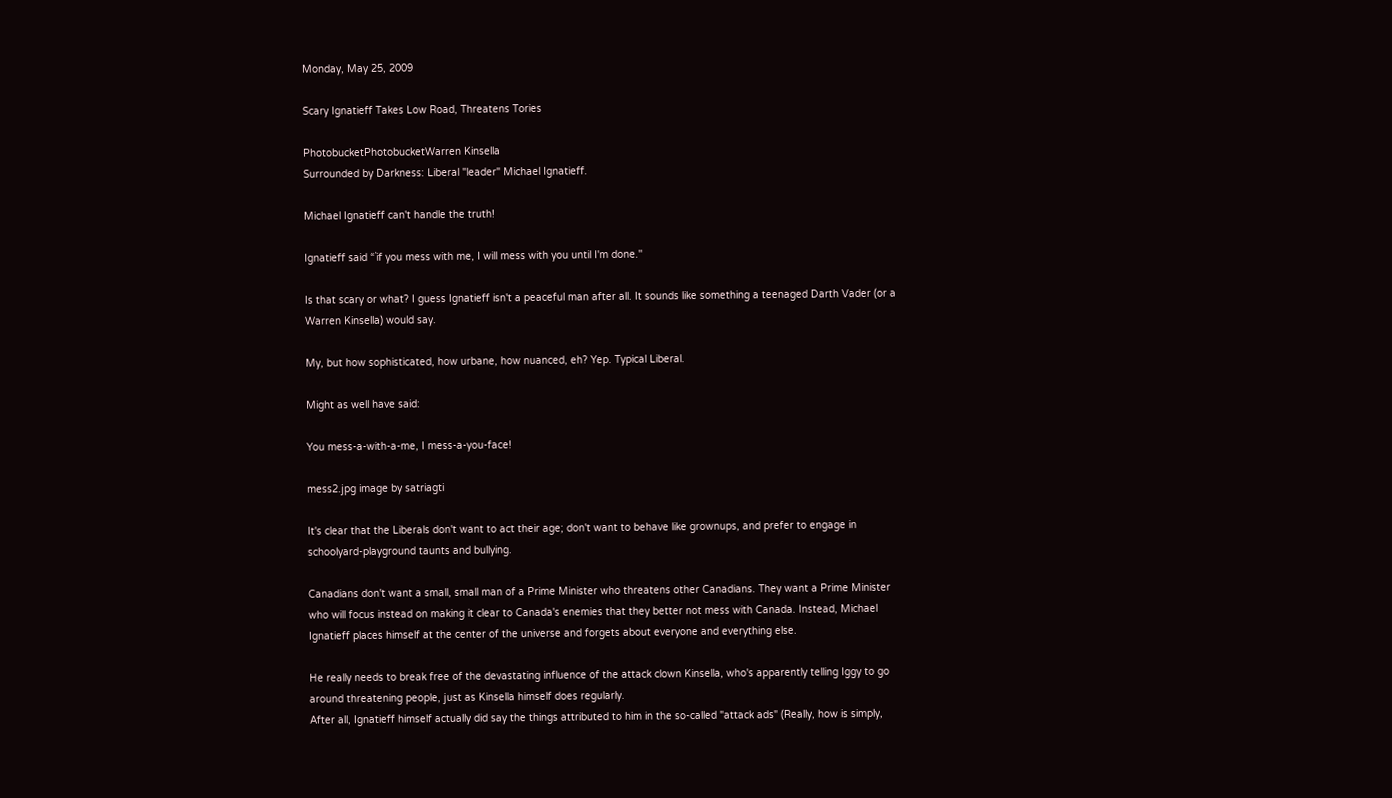Monday, May 25, 2009

Scary Ignatieff Takes Low Road, Threatens Tories

PhotobucketPhotobucketWarren Kinsella
Surrounded by Darkness: Liberal "leader" Michael Ignatieff.

Michael Ignatieff can't handle the truth!

Ignatieff said “`if you mess with me, I will mess with you until I'm done.''

Is that scary or what? I guess Ignatieff isn't a peaceful man after all. It sounds like something a teenaged Darth Vader (or a Warren Kinsella) would say.

My, but how sophisticated, how urbane, how nuanced, eh? Yep. Typical Liberal.

Might as well have said:

You mess-a-with-a-me, I mess-a-you-face!

mess2.jpg image by satriagti

It's clear that the Liberals don't want to act their age; don't want to behave like grownups, and prefer to engage in schoolyard-playground taunts and bullying.

Canadians don't want a small, small man of a Prime Minister who threatens other Canadians. They want a Prime Minister who will focus instead on making it clear to Canada's enemies that they better not mess with Canada. Instead, Michael Ignatieff places himself at the center of the universe and forgets about everyone and everything else.

He really needs to break free of the devastating influence of the attack clown Kinsella, who's apparently telling Iggy to go around threatening people, just as Kinsella himself does regularly.
After all, Ignatieff himself actually did say the things attributed to him in the so-called "attack ads" (Really, how is simply,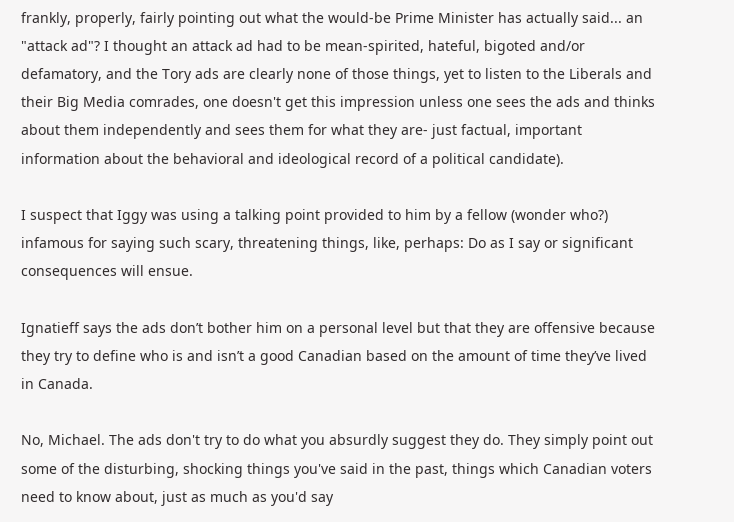frankly, properly, fairly pointing out what the would-be Prime Minister has actually said... an "attack ad"? I thought an attack ad had to be mean-spirited, hateful, bigoted and/or defamatory, and the Tory ads are clearly none of those things, yet to listen to the Liberals and their Big Media comrades, one doesn't get this impression unless one sees the ads and thinks about them independently and sees them for what they are- just factual, important information about the behavioral and ideological record of a political candidate).

I suspect that Iggy was using a talking point provided to him by a fellow (wonder who?) infamous for saying such scary, threatening things, like, perhaps: Do as I say or significant consequences will ensue.

Ignatieff says the ads don’t bother him on a personal level but that they are offensive because they try to define who is and isn’t a good Canadian based on the amount of time they’ve lived in Canada.

No, Michael. The ads don't try to do what you absurdly suggest they do. They simply point out some of the disturbing, shocking things you've said in the past, things which Canadian voters need to know about, just as much as you'd say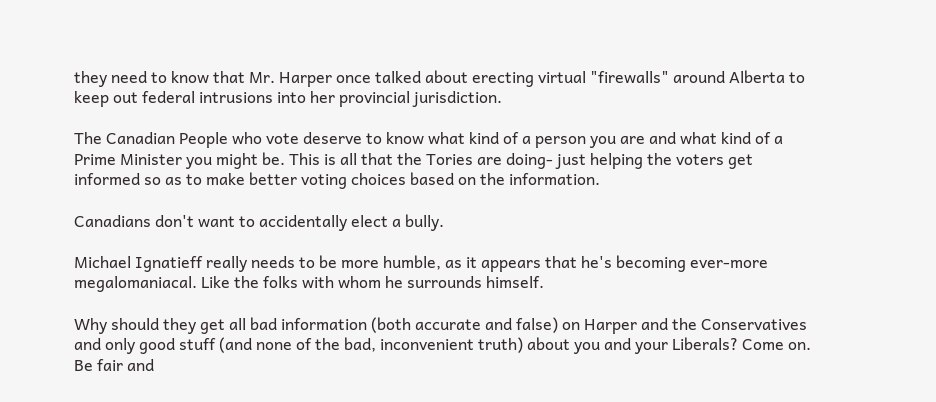they need to know that Mr. Harper once talked about erecting virtual "firewalls" around Alberta to keep out federal intrusions into her provincial jurisdiction.

The Canadian People who vote deserve to know what kind of a person you are and what kind of a Prime Minister you might be. This is all that the Tories are doing- just helping the voters get informed so as to make better voting choices based on the information.

Canadians don't want to accidentally elect a bully.

Michael Ignatieff really needs to be more humble, as it appears that he's becoming ever-more megalomaniacal. Like the folks with whom he surrounds himself.

Why should they get all bad information (both accurate and false) on Harper and the Conservatives and only good stuff (and none of the bad, inconvenient truth) about you and your Liberals? Come on. Be fair and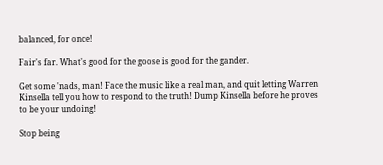balanced, for once!

Fair's far. What's good for the goose is good for the gander.

Get some 'nads, man! Face the music like a real man, and quit letting Warren Kinsella tell you how to respond to the truth! Dump Kinsella before he proves to be your undoing!

Stop being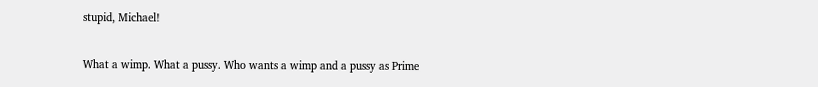stupid, Michael!

What a wimp. What a pussy. Who wants a wimp and a pussy as Prime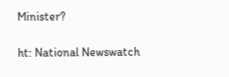Minister?

ht: National Newswatch